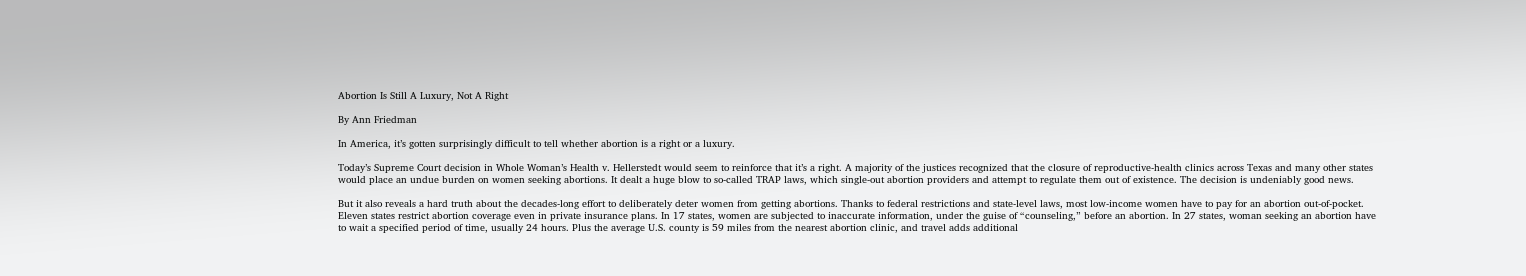Abortion Is Still A Luxury, Not A Right

By Ann Friedman

In America, it’s gotten surprisingly difficult to tell whether abortion is a right or a luxury.

Today’s Supreme Court decision in Whole Woman’s Health v. Hellerstedt would seem to reinforce that it’s a right. A majority of the justices recognized that the closure of reproductive-health clinics across Texas and many other states would place an undue burden on women seeking abortions. It dealt a huge blow to so-called TRAP laws, which single-out abortion providers and attempt to regulate them out of existence. The decision is undeniably good news.

But it also reveals a hard truth about the decades-long effort to deliberately deter women from getting abortions. Thanks to federal restrictions and state-level laws, most low-income women have to pay for an abortion out-of-pocket. Eleven states restrict abortion coverage even in private insurance plans. In 17 states, women are subjected to inaccurate information, under the guise of “counseling,” before an abortion. In 27 states, woman seeking an abortion have to wait a specified period of time, usually 24 hours. Plus the average U.S. county is 59 miles from the nearest abortion clinic, and travel adds additional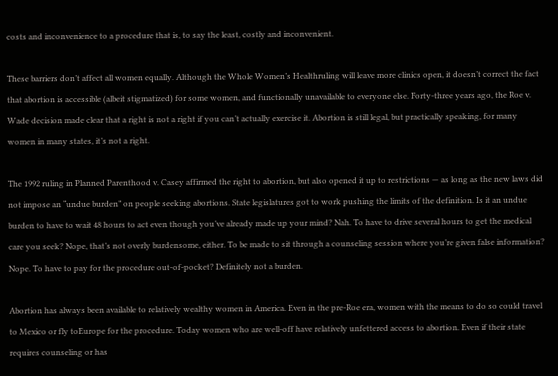costs and inconvenience to a procedure that is, to say the least, costly and inconvenient.

These barriers don’t affect all women equally. Although the Whole Women’s Healthruling will leave more clinics open, it doesn’t correct the fact that abortion is accessible (albeit stigmatized) for some women, and functionally unavailable to everyone else. Forty-three years ago, the Roe v. Wade decision made clear that a right is not a right if you can’t actually exercise it. Abortion is still legal, but practically speaking, for many women in many states, it’s not a right.

The 1992 ruling in Planned Parenthood v. Casey affirmed the right to abortion, but also opened it up to restrictions — as long as the new laws did not impose an “undue burden” on people seeking abortions. State legislatures got to work pushing the limits of the definition. Is it an undue burden to have to wait 48 hours to act even though you’ve already made up your mind? Nah. To have to drive several hours to get the medical care you seek? Nope, that’s not overly burdensome, either. To be made to sit through a counseling session where you’re given false information? Nope. To have to pay for the procedure out-of-pocket? Definitely not a burden.

Abortion has always been available to relatively wealthy women in America. Even in the pre-Roe era, women with the means to do so could travel to Mexico or fly toEurope for the procedure. Today women who are well-off have relatively unfettered access to abortion. Even if their state requires counseling or has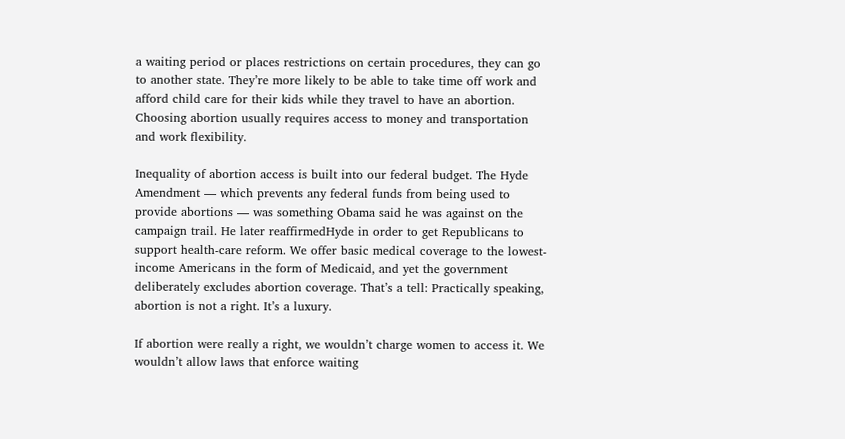a waiting period or places restrictions on certain procedures, they can go to another state. They’re more likely to be able to take time off work and afford child care for their kids while they travel to have an abortion. Choosing abortion usually requires access to money and transportation and work flexibility.

Inequality of abortion access is built into our federal budget. The Hyde Amendment — which prevents any federal funds from being used to provide abortions — was something Obama said he was against on the campaign trail. He later reaffirmedHyde in order to get Republicans to support health-care reform. We offer basic medical coverage to the lowest-income Americans in the form of Medicaid, and yet the government deliberately excludes abortion coverage. That’s a tell: Practically speaking, abortion is not a right. It’s a luxury.

If abortion were really a right, we wouldn’t charge women to access it. We wouldn’t allow laws that enforce waiting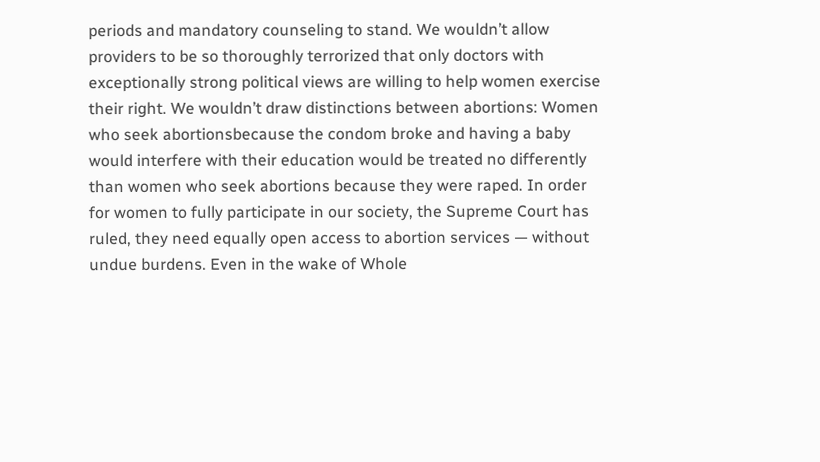periods and mandatory counseling to stand. We wouldn’t allow providers to be so thoroughly terrorized that only doctors with exceptionally strong political views are willing to help women exercise their right. We wouldn’t draw distinctions between abortions: Women who seek abortionsbecause the condom broke and having a baby would interfere with their education would be treated no differently than women who seek abortions because they were raped. In order for women to fully participate in our society, the Supreme Court has ruled, they need equally open access to abortion services — without undue burdens. Even in the wake of Whole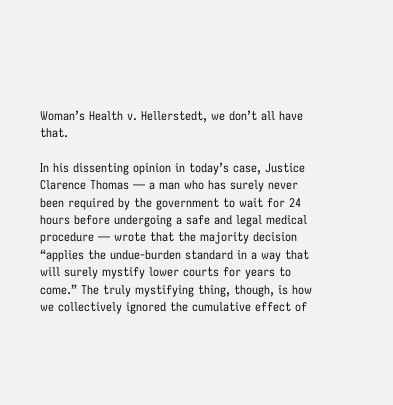Woman’s Health v. Hellerstedt, we don’t all have that.

In his dissenting opinion in today’s case, Justice Clarence Thomas — a man who has surely never been required by the government to wait for 24 hours before undergoing a safe and legal medical procedure — wrote that the majority decision “applies the undue-burden standard in a way that will surely mystify lower courts for years to come.” The truly mystifying thing, though, is how we collectively ignored the cumulative effect of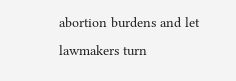abortion burdens and let lawmakers turn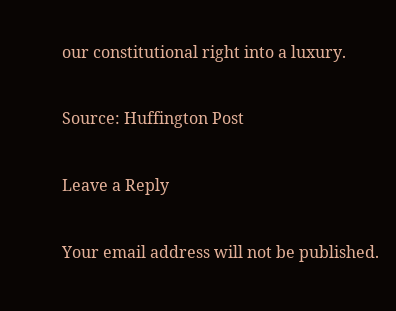our constitutional right into a luxury.

Source: Huffington Post

Leave a Reply

Your email address will not be published.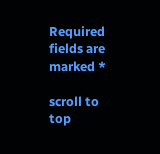Required fields are marked *

scroll to top